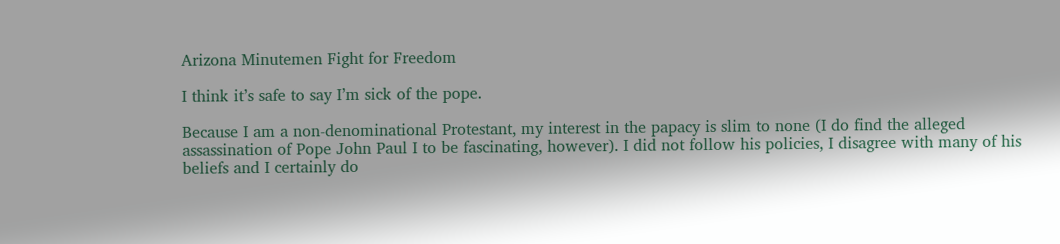Arizona Minutemen Fight for Freedom

I think it’s safe to say I’m sick of the pope.

Because I am a non-denominational Protestant, my interest in the papacy is slim to none (I do find the alleged assassination of Pope John Paul I to be fascinating, however). I did not follow his policies, I disagree with many of his beliefs and I certainly do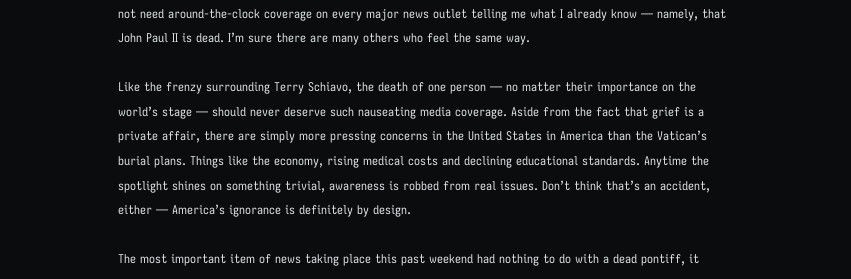not need around-the-clock coverage on every major news outlet telling me what I already know — namely, that John Paul II is dead. I’m sure there are many others who feel the same way.

Like the frenzy surrounding Terry Schiavo, the death of one person — no matter their importance on the world’s stage — should never deserve such nauseating media coverage. Aside from the fact that grief is a private affair, there are simply more pressing concerns in the United States in America than the Vatican’s burial plans. Things like the economy, rising medical costs and declining educational standards. Anytime the spotlight shines on something trivial, awareness is robbed from real issues. Don’t think that’s an accident, either — America’s ignorance is definitely by design.

The most important item of news taking place this past weekend had nothing to do with a dead pontiff, it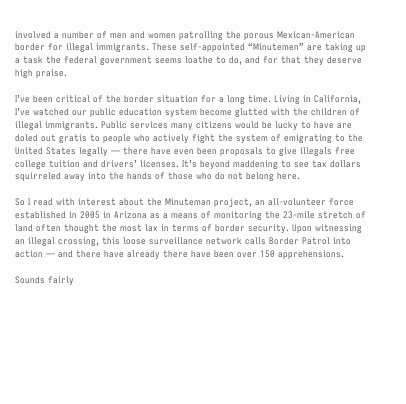involved a number of men and women patrolling the porous Mexican-American border for illegal immigrants. These self-appointed “Minutemen” are taking up a task the federal government seems loathe to do, and for that they deserve high praise.

I’ve been critical of the border situation for a long time. Living in California, I’ve watched our public education system become glutted with the children of illegal immigrants. Public services many citizens would be lucky to have are doled out gratis to people who actively fight the system of emigrating to the United States legally — there have even been proposals to give illegals free college tuition and drivers’ licenses. It’s beyond maddening to see tax dollars squirreled away into the hands of those who do not belong here.

So I read with interest about the Minuteman project, an all-volunteer force established in 2005 in Arizona as a means of monitoring the 23-mile stretch of land often thought the most lax in terms of border security. Upon witnessing an illegal crossing, this loose surveillance network calls Border Patrol into action — and there have already there have been over 150 apprehensions.

Sounds fairly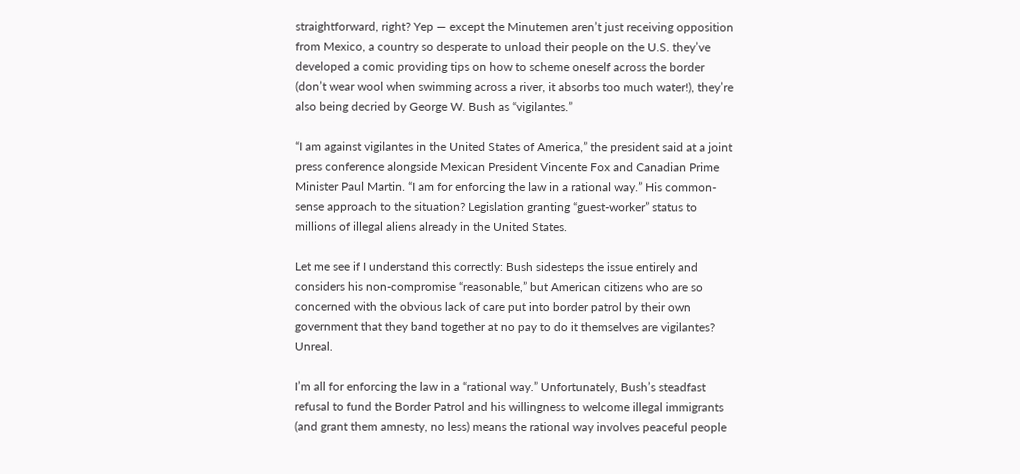straightforward, right? Yep — except the Minutemen aren’t just receiving opposition from Mexico, a country so desperate to unload their people on the U.S. they’ve developed a comic providing tips on how to scheme oneself across the border (don’t wear wool when swimming across a river, it absorbs too much water!), they’re also being decried by George W. Bush as “vigilantes.”

“I am against vigilantes in the United States of America,” the president said at a joint press conference alongside Mexican President Vincente Fox and Canadian Prime Minister Paul Martin. “I am for enforcing the law in a rational way.” His common-sense approach to the situation? Legislation granting “guest-worker” status to millions of illegal aliens already in the United States.

Let me see if I understand this correctly: Bush sidesteps the issue entirely and considers his non-compromise “reasonable,” but American citizens who are so concerned with the obvious lack of care put into border patrol by their own government that they band together at no pay to do it themselves are vigilantes? Unreal.

I’m all for enforcing the law in a “rational way.” Unfortunately, Bush’s steadfast refusal to fund the Border Patrol and his willingness to welcome illegal immigrants (and grant them amnesty, no less) means the rational way involves peaceful people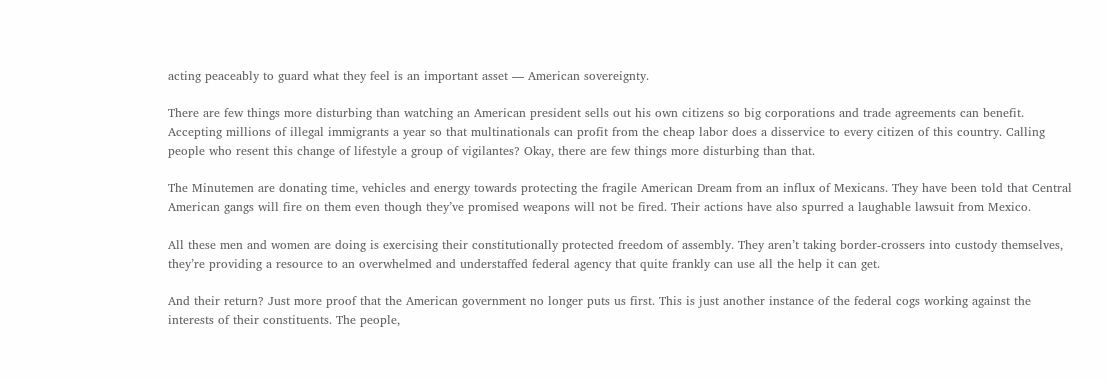acting peaceably to guard what they feel is an important asset — American sovereignty.

There are few things more disturbing than watching an American president sells out his own citizens so big corporations and trade agreements can benefit. Accepting millions of illegal immigrants a year so that multinationals can profit from the cheap labor does a disservice to every citizen of this country. Calling people who resent this change of lifestyle a group of vigilantes? Okay, there are few things more disturbing than that.

The Minutemen are donating time, vehicles and energy towards protecting the fragile American Dream from an influx of Mexicans. They have been told that Central American gangs will fire on them even though they’ve promised weapons will not be fired. Their actions have also spurred a laughable lawsuit from Mexico.

All these men and women are doing is exercising their constitutionally protected freedom of assembly. They aren’t taking border-crossers into custody themselves, they’re providing a resource to an overwhelmed and understaffed federal agency that quite frankly can use all the help it can get.

And their return? Just more proof that the American government no longer puts us first. This is just another instance of the federal cogs working against the interests of their constituents. The people,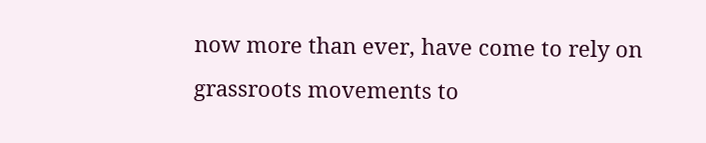now more than ever, have come to rely on grassroots movements to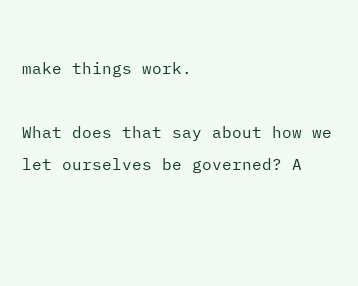make things work.

What does that say about how we let ourselves be governed? A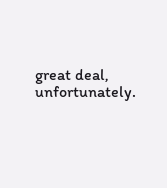great deal, unfortunately.